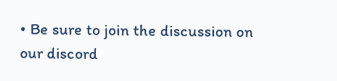• Be sure to join the discussion on our discord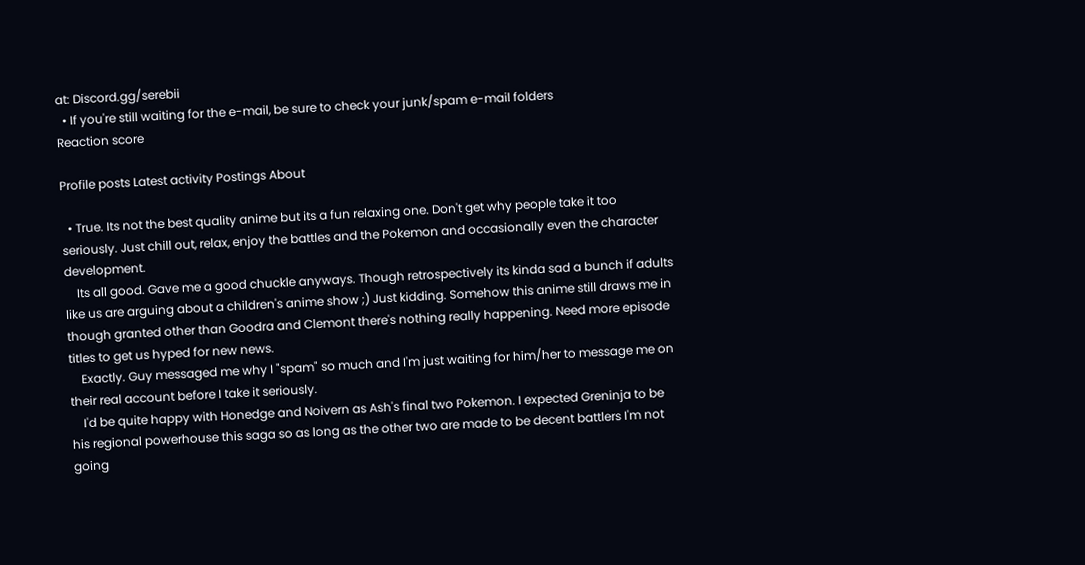at: Discord.gg/serebii
  • If you're still waiting for the e-mail, be sure to check your junk/spam e-mail folders
Reaction score

Profile posts Latest activity Postings About

  • True. Its not the best quality anime but its a fun relaxing one. Don't get why people take it too seriously. Just chill out, relax, enjoy the battles and the Pokemon and occasionally even the character development.
    Its all good. Gave me a good chuckle anyways. Though retrospectively its kinda sad a bunch if adults like us are arguing about a children's anime show ;) Just kidding. Somehow this anime still draws me in though granted other than Goodra and Clemont there's nothing really happening. Need more episode titles to get us hyped for new news.
    Exactly. Guy messaged me why I "spam" so much and I'm just waiting for him/her to message me on their real account before I take it seriously.
    I'd be quite happy with Honedge and Noivern as Ash's final two Pokemon. I expected Greninja to be his regional powerhouse this saga so as long as the other two are made to be decent battlers I'm not going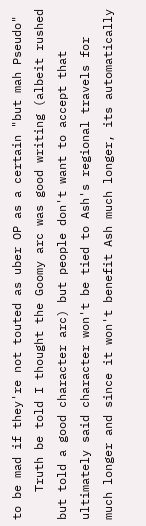to be mad if they're not touted as uber OP as a certain "but mah Pseudo"
    Truth be told I thought the Goomy arc was good writing (albeit rushed but told a good character arc) but people don't want to accept that ultimately said character won't be tied to Ash's regional travels for much longer and since it won't benefit Ash much longer, its automatically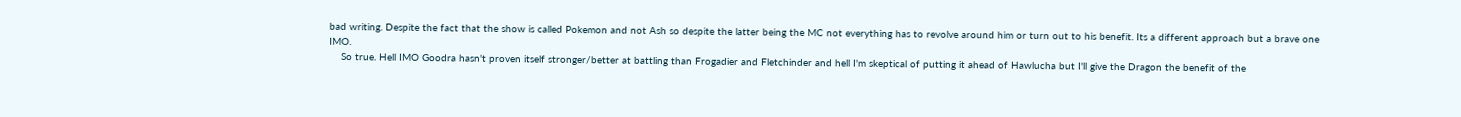bad writing. Despite the fact that the show is called Pokemon and not Ash so despite the latter being the MC not everything has to revolve around him or turn out to his benefit. Its a different approach but a brave one IMO.
    So true. Hell IMO Goodra hasn't proven itself stronger/better at battling than Frogadier and Fletchinder and hell I'm skeptical of putting it ahead of Hawlucha but I'll give the Dragon the benefit of the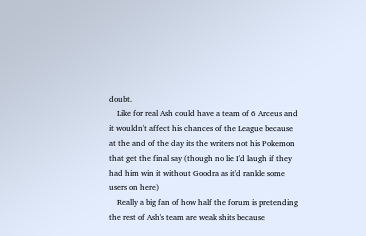doubt.
    Like for real Ash could have a team of 6 Arceus and it wouldn't affect his chances of the League because at the and of the day its the writers not his Pokemon that get the final say (though no lie I'd laugh if they had him win it without Goodra as it'd rankle some users on here)
    Really a big fan of how half the forum is pretending the rest of Ash's team are weak shits because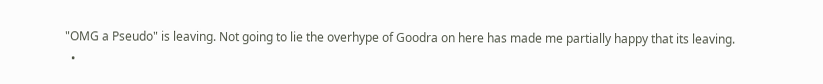"OMG a Pseudo" is leaving. Not going to lie the overhype of Goodra on here has made me partially happy that its leaving.
  •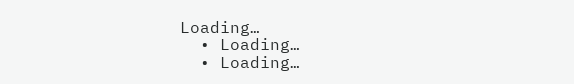Loading…
  • Loading…
  • Loading…